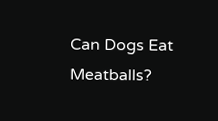Can Dogs Eat Meatballs?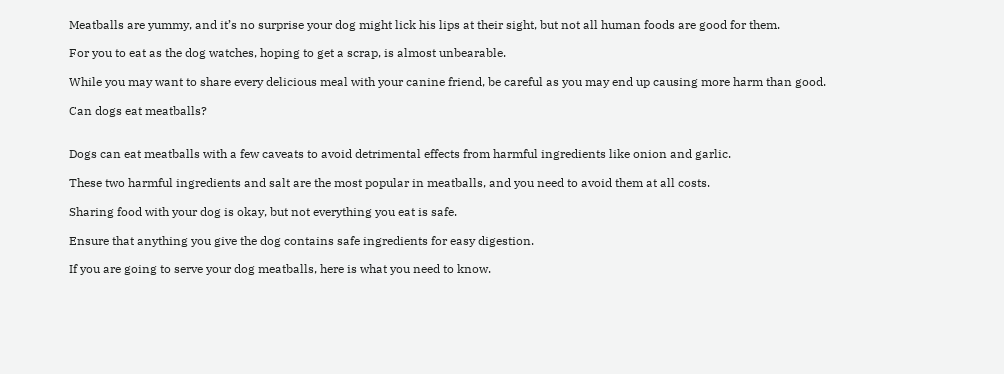Meatballs are yummy, and it’s no surprise your dog might lick his lips at their sight, but not all human foods are good for them.

For you to eat as the dog watches, hoping to get a scrap, is almost unbearable.

While you may want to share every delicious meal with your canine friend, be careful as you may end up causing more harm than good.

Can dogs eat meatballs?


Dogs can eat meatballs with a few caveats to avoid detrimental effects from harmful ingredients like onion and garlic.

These two harmful ingredients and salt are the most popular in meatballs, and you need to avoid them at all costs.

Sharing food with your dog is okay, but not everything you eat is safe.

Ensure that anything you give the dog contains safe ingredients for easy digestion.

If you are going to serve your dog meatballs, here is what you need to know.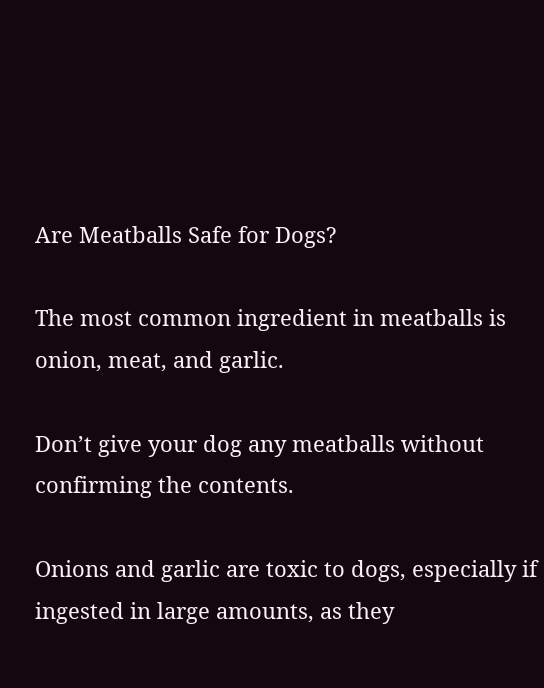Are Meatballs Safe for Dogs?

The most common ingredient in meatballs is onion, meat, and garlic.

Don’t give your dog any meatballs without confirming the contents.

Onions and garlic are toxic to dogs, especially if ingested in large amounts, as they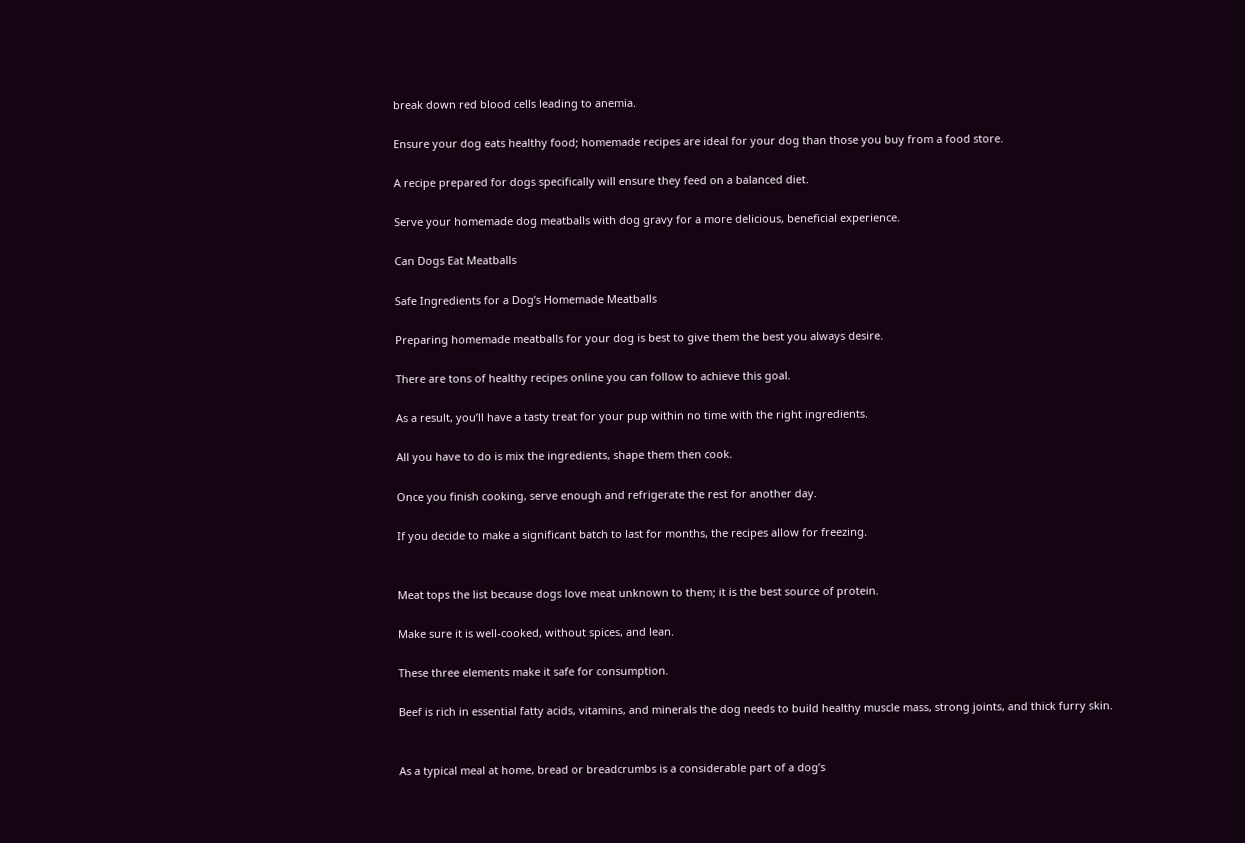break down red blood cells leading to anemia.

Ensure your dog eats healthy food; homemade recipes are ideal for your dog than those you buy from a food store.

A recipe prepared for dogs specifically will ensure they feed on a balanced diet.

Serve your homemade dog meatballs with dog gravy for a more delicious, beneficial experience.

Can Dogs Eat Meatballs

Safe Ingredients for a Dog’s Homemade Meatballs

Preparing homemade meatballs for your dog is best to give them the best you always desire.

There are tons of healthy recipes online you can follow to achieve this goal.

As a result, you’ll have a tasty treat for your pup within no time with the right ingredients.

All you have to do is mix the ingredients, shape them then cook.

Once you finish cooking, serve enough and refrigerate the rest for another day.

If you decide to make a significant batch to last for months, the recipes allow for freezing.


Meat tops the list because dogs love meat unknown to them; it is the best source of protein.

Make sure it is well-cooked, without spices, and lean.

These three elements make it safe for consumption.

Beef is rich in essential fatty acids, vitamins, and minerals the dog needs to build healthy muscle mass, strong joints, and thick furry skin.


As a typical meal at home, bread or breadcrumbs is a considerable part of a dog’s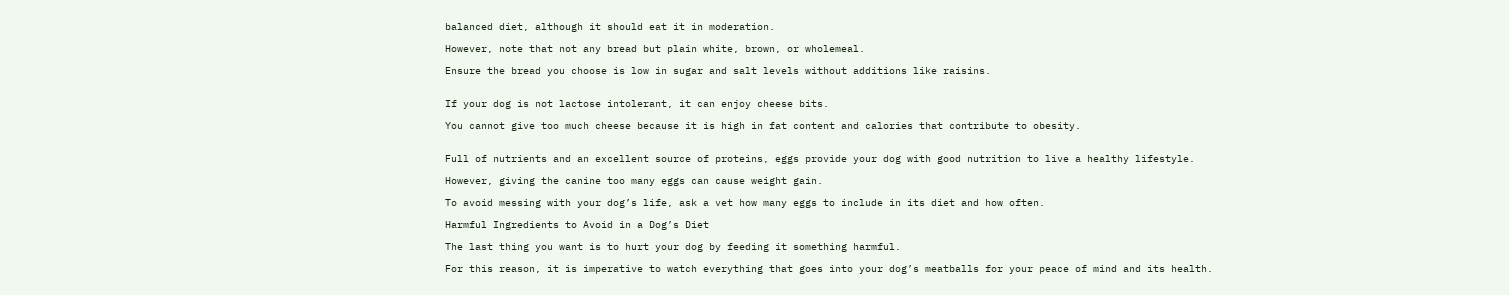balanced diet, although it should eat it in moderation.

However, note that not any bread but plain white, brown, or wholemeal.

Ensure the bread you choose is low in sugar and salt levels without additions like raisins.


If your dog is not lactose intolerant, it can enjoy cheese bits.

You cannot give too much cheese because it is high in fat content and calories that contribute to obesity.


Full of nutrients and an excellent source of proteins, eggs provide your dog with good nutrition to live a healthy lifestyle.

However, giving the canine too many eggs can cause weight gain.

To avoid messing with your dog’s life, ask a vet how many eggs to include in its diet and how often.

Harmful Ingredients to Avoid in a Dog’s Diet

The last thing you want is to hurt your dog by feeding it something harmful.

For this reason, it is imperative to watch everything that goes into your dog’s meatballs for your peace of mind and its health.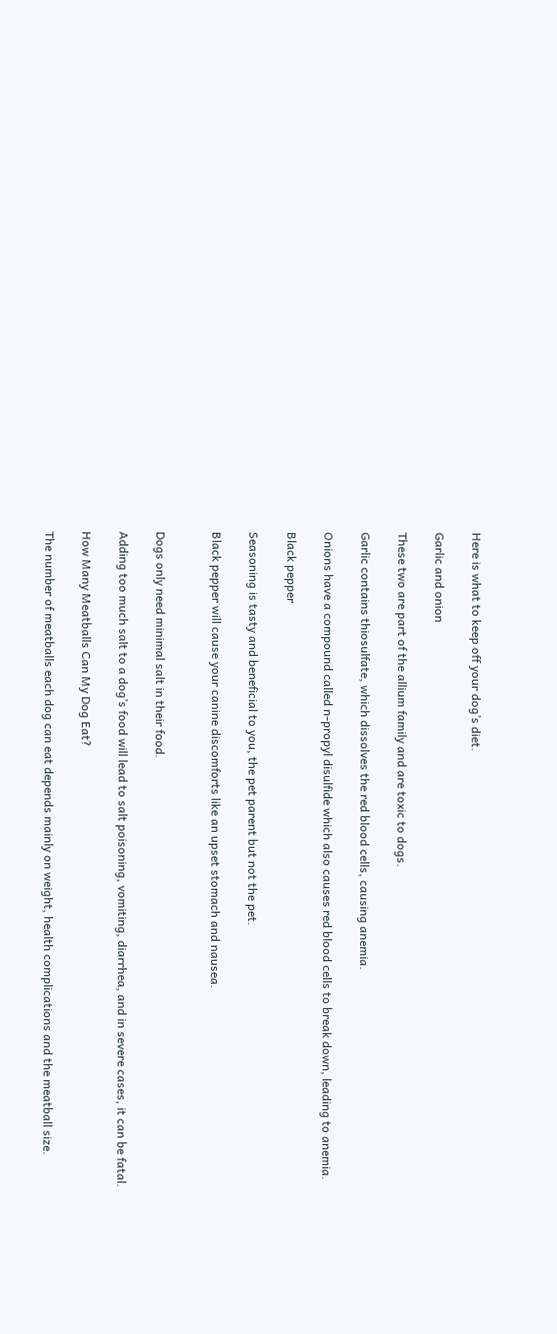Here is what to keep off your dog’s diet.

Garlic and onion

These two are part of the allium family and are toxic to dogs.

Garlic contains thiosulfate, which dissolves the red blood cells, causing anemia.

Onions have a compound called n-propyl disulfide which also causes red blood cells to break down, leading to anemia.

Black pepper

Seasoning is tasty and beneficial to you, the pet parent but not the pet.

Black pepper will cause your canine discomforts like an upset stomach and nausea.


Dogs only need minimal salt in their food.

Adding too much salt to a dog’s food will lead to salt poisoning, vomiting, diarrhea, and in severe cases, it can be fatal.

How Many Meatballs Can My Dog Eat?

The number of meatballs each dog can eat depends mainly on weight, health complications and the meatball size.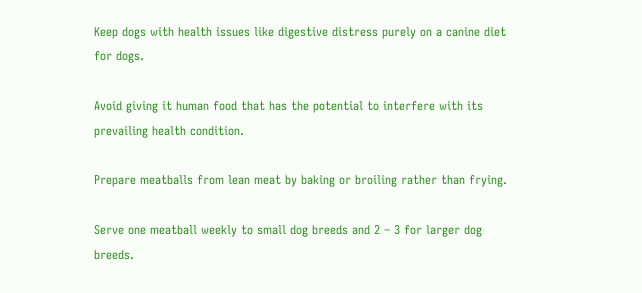Keep dogs with health issues like digestive distress purely on a canine diet for dogs.

Avoid giving it human food that has the potential to interfere with its prevailing health condition.

Prepare meatballs from lean meat by baking or broiling rather than frying.

Serve one meatball weekly to small dog breeds and 2 – 3 for larger dog breeds.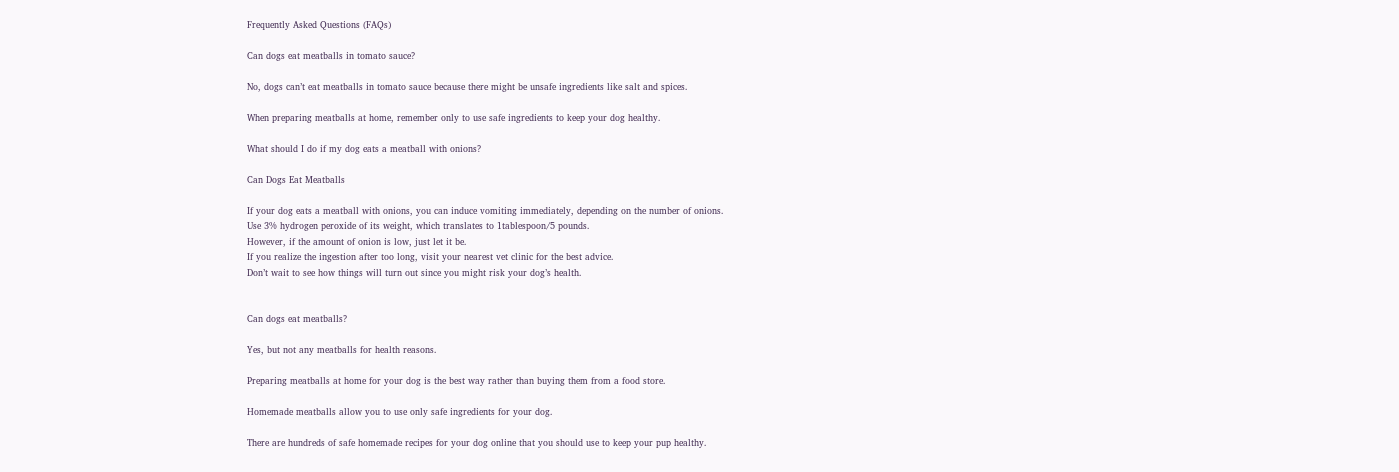Frequently Asked Questions (FAQs)

Can dogs eat meatballs in tomato sauce?

No, dogs can’t eat meatballs in tomato sauce because there might be unsafe ingredients like salt and spices.

When preparing meatballs at home, remember only to use safe ingredients to keep your dog healthy.

What should I do if my dog eats a meatball with onions?

Can Dogs Eat Meatballs

If your dog eats a meatball with onions, you can induce vomiting immediately, depending on the number of onions.
Use 3% hydrogen peroxide of its weight, which translates to 1tablespoon/5 pounds.
However, if the amount of onion is low, just let it be.
If you realize the ingestion after too long, visit your nearest vet clinic for the best advice.
Don’t wait to see how things will turn out since you might risk your dog’s health.


Can dogs eat meatballs?

Yes, but not any meatballs for health reasons.

Preparing meatballs at home for your dog is the best way rather than buying them from a food store.

Homemade meatballs allow you to use only safe ingredients for your dog.

There are hundreds of safe homemade recipes for your dog online that you should use to keep your pup healthy.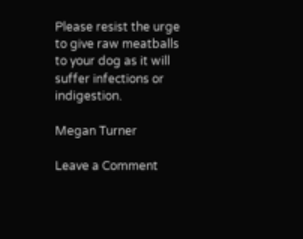Please resist the urge to give raw meatballs to your dog as it will suffer infections or indigestion.

Megan Turner

Leave a Comment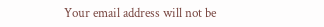Your email address will not be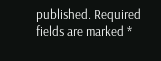published. Required fields are marked *